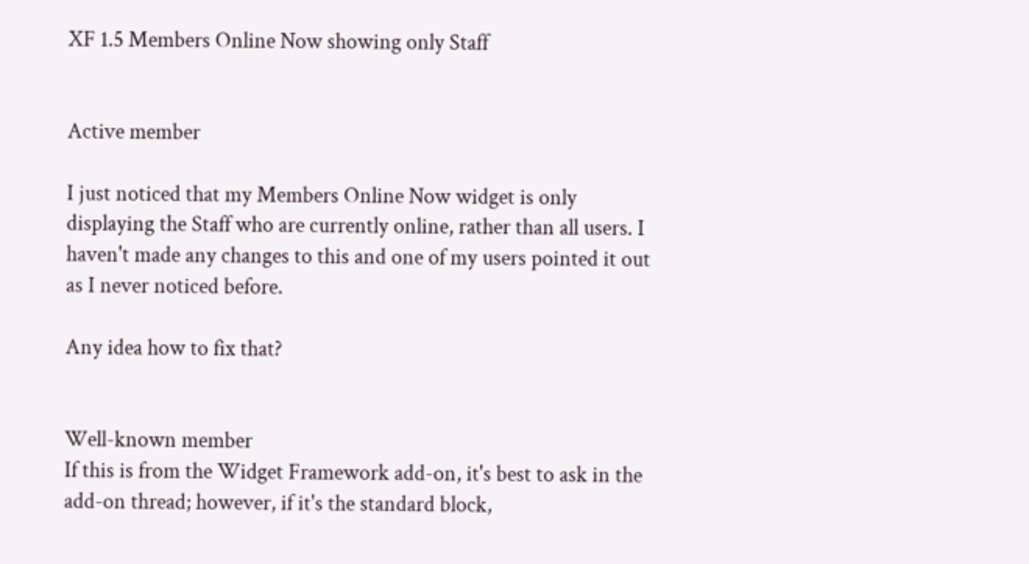XF 1.5 Members Online Now showing only Staff


Active member

I just noticed that my Members Online Now widget is only displaying the Staff who are currently online, rather than all users. I haven't made any changes to this and one of my users pointed it out as I never noticed before.

Any idea how to fix that?


Well-known member
If this is from the Widget Framework add-on, it's best to ask in the add-on thread; however, if it's the standard block,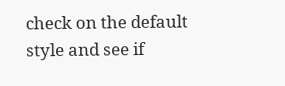check on the default style and see if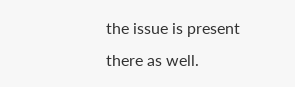the issue is present there as well.